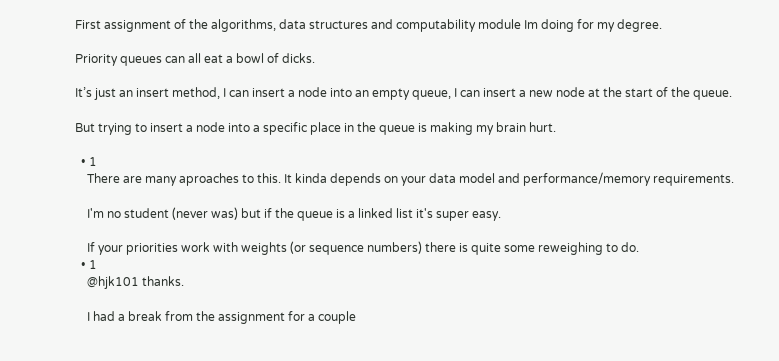First assignment of the algorithms, data structures and computability module Im doing for my degree.

Priority queues can all eat a bowl of dicks.

It’s just an insert method, I can insert a node into an empty queue, I can insert a new node at the start of the queue.

But trying to insert a node into a specific place in the queue is making my brain hurt.

  • 1
    There are many aproaches to this. It kinda depends on your data model and performance/memory requirements.

    I'm no student (never was) but if the queue is a linked list it's super easy.

    If your priorities work with weights (or sequence numbers) there is quite some reweighing to do.
  • 1
    @hjk101 thanks.

    I had a break from the assignment for a couple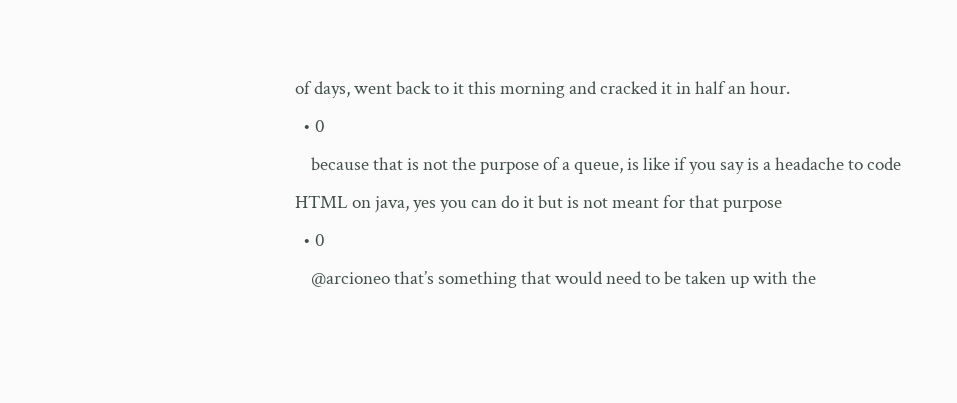of days, went back to it this morning and cracked it in half an hour.
  • 0
    because that is not the purpose of a queue, is like if you say is a headache to code HTML on java, yes you can do it but is not meant for that purpose
  • 0
    @arcioneo that’s something that would need to be taken up with the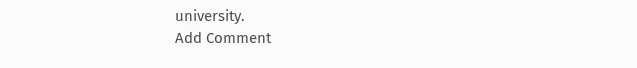university.
Add Comment